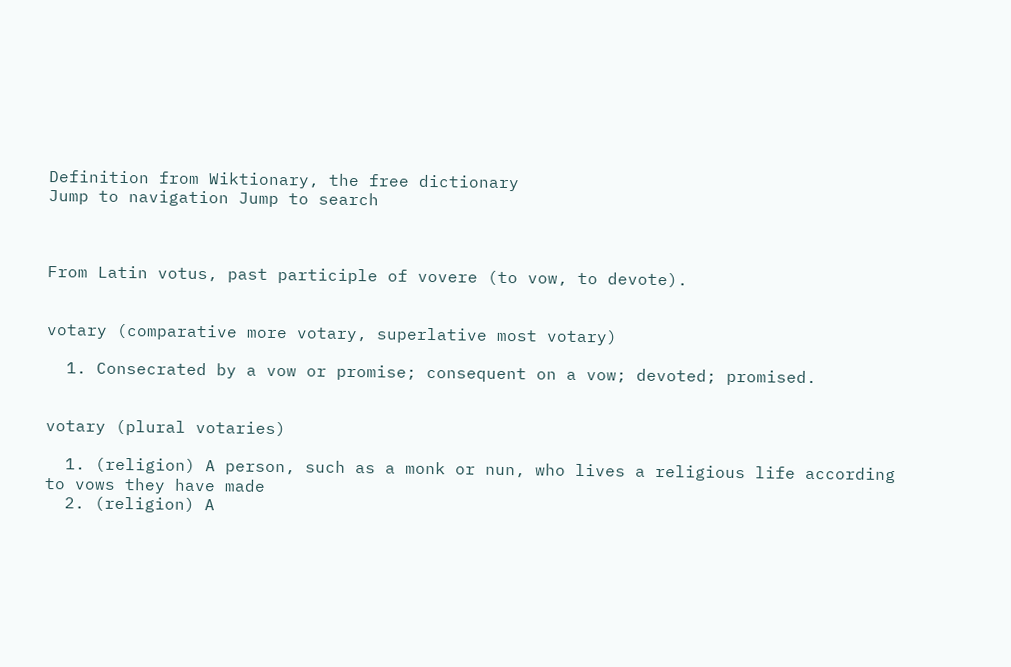Definition from Wiktionary, the free dictionary
Jump to navigation Jump to search



From Latin votus, past participle of vovere (to vow, to devote).


votary (comparative more votary, superlative most votary)

  1. Consecrated by a vow or promise; consequent on a vow; devoted; promised.


votary (plural votaries)

  1. (religion) A person, such as a monk or nun, who lives a religious life according to vows they have made
  2. (religion) A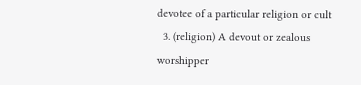devotee of a particular religion or cult
  3. (religion) A devout or zealous worshipper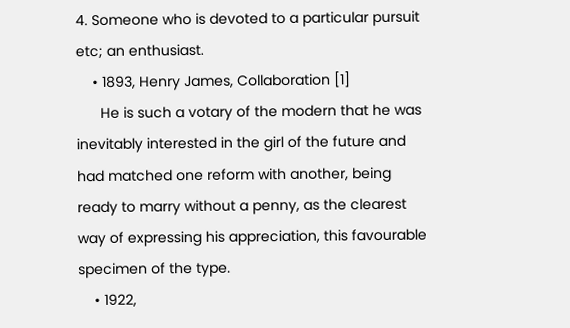4. Someone who is devoted to a particular pursuit etc; an enthusiast.
    • 1893, Henry James, Collaboration [1]
      He is such a votary of the modern that he was inevitably interested in the girl of the future and had matched one reform with another, being ready to marry without a penny, as the clearest way of expressing his appreciation, this favourable specimen of the type.
    • 1922,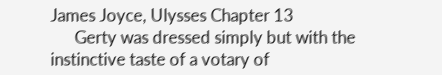James Joyce, Ulysses Chapter 13
      Gerty was dressed simply but with the instinctive taste of a votary of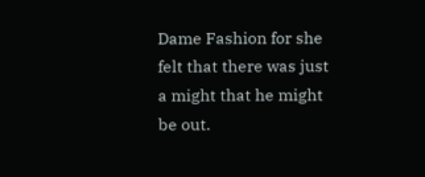Dame Fashion for she felt that there was just a might that he might be out.